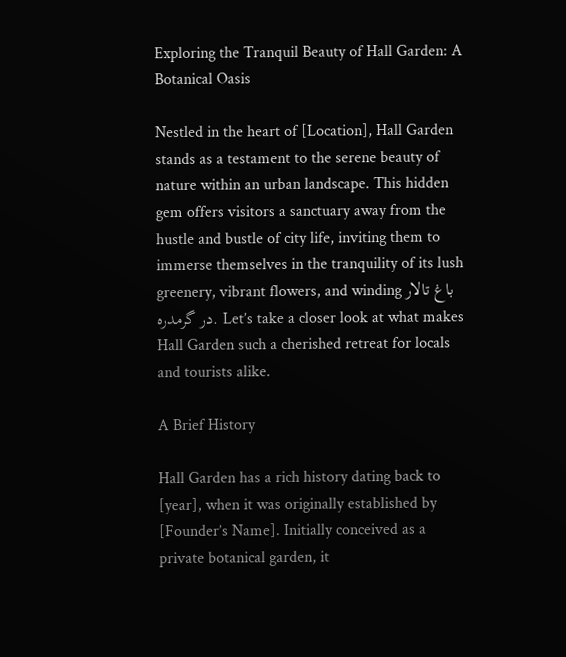Exploring the Tranquil Beauty of Hall Garden: A Botanical Oasis

Nestled in the heart of [Location], Hall Garden stands as a testament to the serene beauty of nature within an urban landscape. This hidden gem offers visitors a sanctuary away from the hustle and bustle of city life, inviting them to immerse themselves in the tranquility of its lush greenery, vibrant flowers, and winding باغ تالار در گرمدره. Let’s take a closer look at what makes Hall Garden such a cherished retreat for locals and tourists alike.

A Brief History

Hall Garden has a rich history dating back to [year], when it was originally established by [Founder’s Name]. Initially conceived as a private botanical garden, it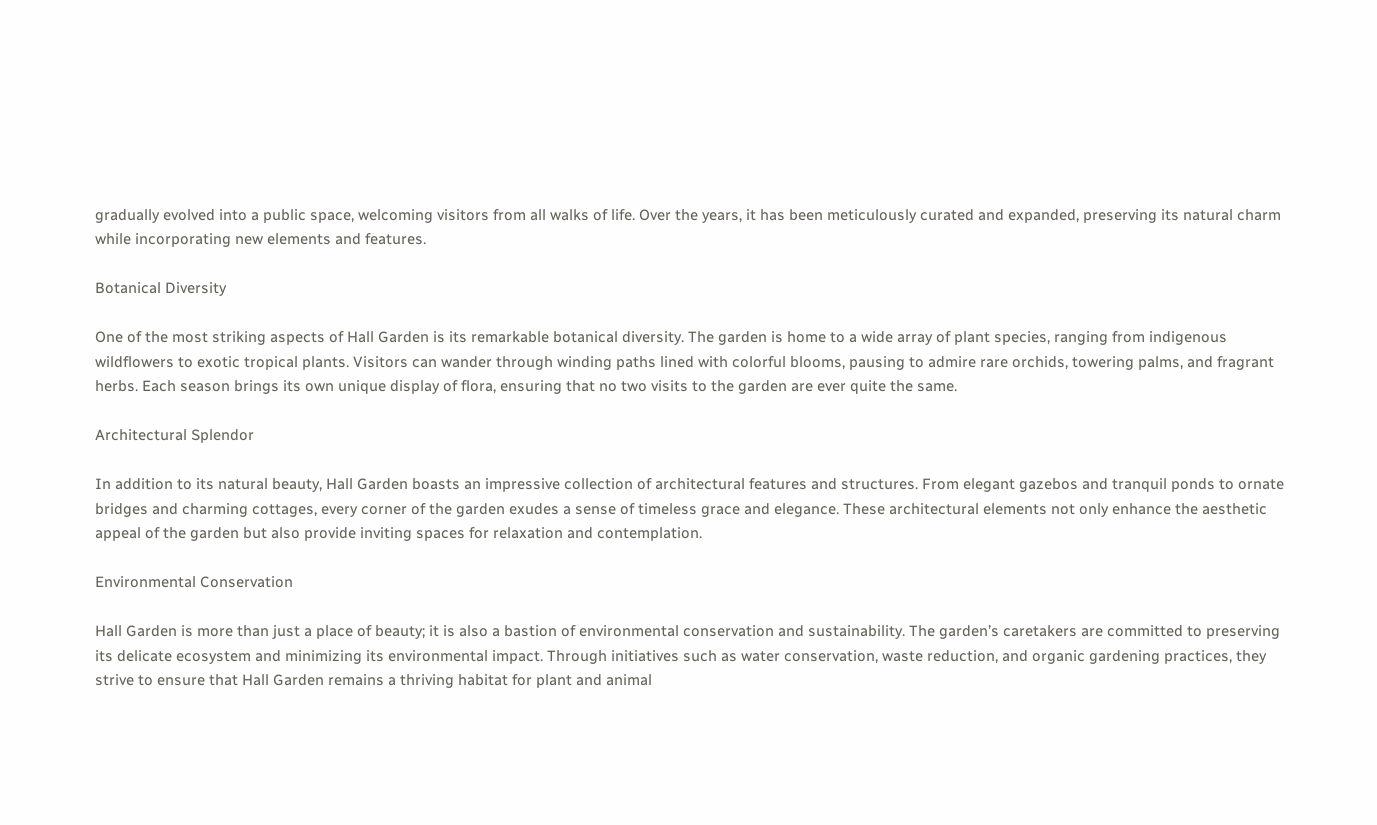gradually evolved into a public space, welcoming visitors from all walks of life. Over the years, it has been meticulously curated and expanded, preserving its natural charm while incorporating new elements and features.

Botanical Diversity

One of the most striking aspects of Hall Garden is its remarkable botanical diversity. The garden is home to a wide array of plant species, ranging from indigenous wildflowers to exotic tropical plants. Visitors can wander through winding paths lined with colorful blooms, pausing to admire rare orchids, towering palms, and fragrant herbs. Each season brings its own unique display of flora, ensuring that no two visits to the garden are ever quite the same.

Architectural Splendor

In addition to its natural beauty, Hall Garden boasts an impressive collection of architectural features and structures. From elegant gazebos and tranquil ponds to ornate bridges and charming cottages, every corner of the garden exudes a sense of timeless grace and elegance. These architectural elements not only enhance the aesthetic appeal of the garden but also provide inviting spaces for relaxation and contemplation.

Environmental Conservation

Hall Garden is more than just a place of beauty; it is also a bastion of environmental conservation and sustainability. The garden’s caretakers are committed to preserving its delicate ecosystem and minimizing its environmental impact. Through initiatives such as water conservation, waste reduction, and organic gardening practices, they strive to ensure that Hall Garden remains a thriving habitat for plant and animal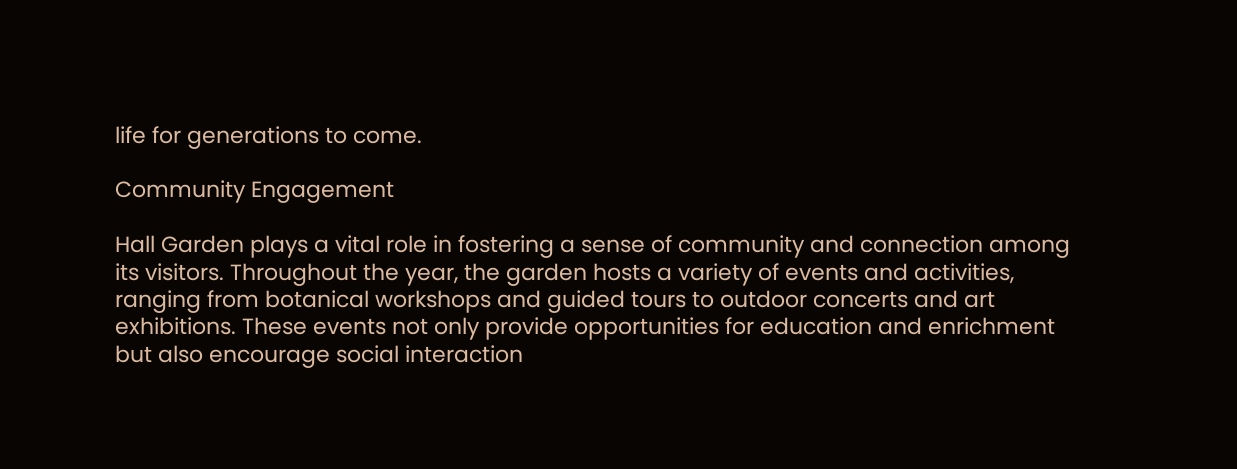life for generations to come.

Community Engagement

Hall Garden plays a vital role in fostering a sense of community and connection among its visitors. Throughout the year, the garden hosts a variety of events and activities, ranging from botanical workshops and guided tours to outdoor concerts and art exhibitions. These events not only provide opportunities for education and enrichment but also encourage social interaction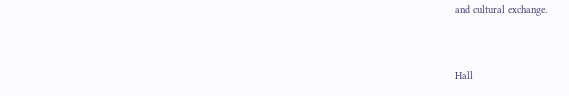and cultural exchange.


Hall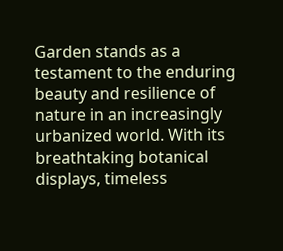Garden stands as a testament to the enduring beauty and resilience of nature in an increasingly urbanized world. With its breathtaking botanical displays, timeless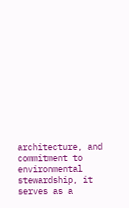architecture, and commitment to environmental stewardship, it serves as a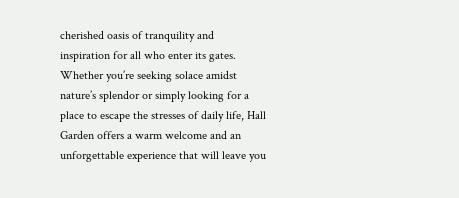cherished oasis of tranquility and inspiration for all who enter its gates. Whether you’re seeking solace amidst nature’s splendor or simply looking for a place to escape the stresses of daily life, Hall Garden offers a warm welcome and an unforgettable experience that will leave you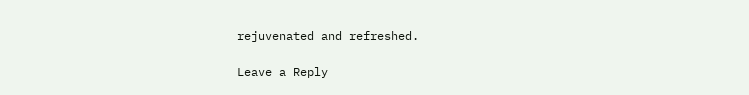rejuvenated and refreshed.

Leave a Reply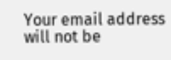Your email address will not be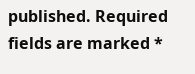published. Required fields are marked *